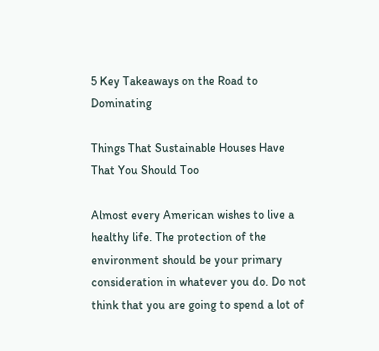5 Key Takeaways on the Road to Dominating

Things That Sustainable Houses Have That You Should Too

Almost every American wishes to live a healthy life. The protection of the environment should be your primary consideration in whatever you do. Do not think that you are going to spend a lot of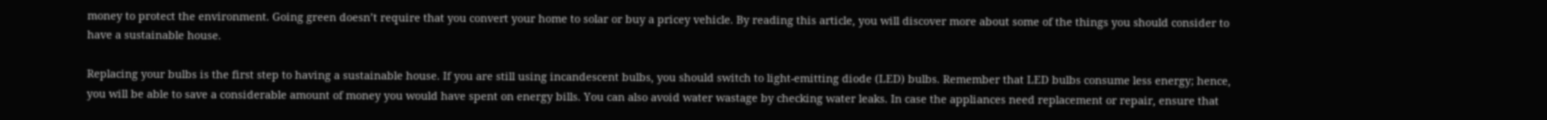money to protect the environment. Going green doesn’t require that you convert your home to solar or buy a pricey vehicle. By reading this article, you will discover more about some of the things you should consider to have a sustainable house.

Replacing your bulbs is the first step to having a sustainable house. If you are still using incandescent bulbs, you should switch to light-emitting diode (LED) bulbs. Remember that LED bulbs consume less energy; hence, you will be able to save a considerable amount of money you would have spent on energy bills. You can also avoid water wastage by checking water leaks. In case the appliances need replacement or repair, ensure that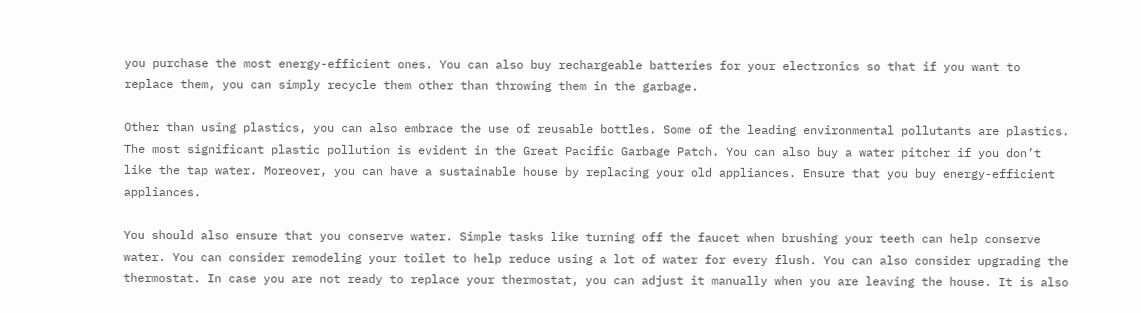you purchase the most energy-efficient ones. You can also buy rechargeable batteries for your electronics so that if you want to replace them, you can simply recycle them other than throwing them in the garbage.

Other than using plastics, you can also embrace the use of reusable bottles. Some of the leading environmental pollutants are plastics. The most significant plastic pollution is evident in the Great Pacific Garbage Patch. You can also buy a water pitcher if you don’t like the tap water. Moreover, you can have a sustainable house by replacing your old appliances. Ensure that you buy energy-efficient appliances.

You should also ensure that you conserve water. Simple tasks like turning off the faucet when brushing your teeth can help conserve water. You can consider remodeling your toilet to help reduce using a lot of water for every flush. You can also consider upgrading the thermostat. In case you are not ready to replace your thermostat, you can adjust it manually when you are leaving the house. It is also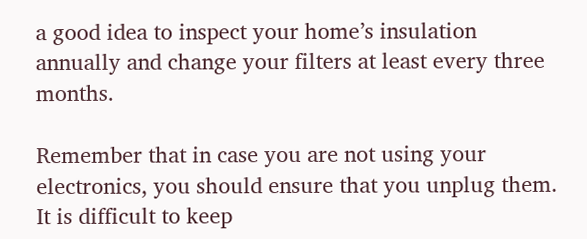a good idea to inspect your home’s insulation annually and change your filters at least every three months.

Remember that in case you are not using your electronics, you should ensure that you unplug them. It is difficult to keep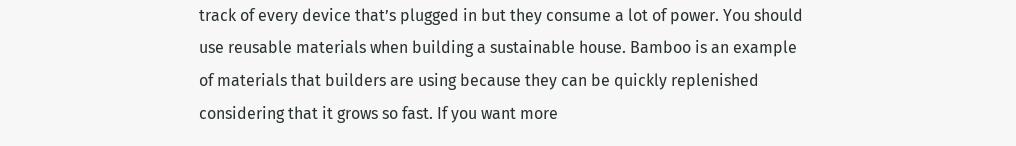track of every device that’s plugged in but they consume a lot of power. You should use reusable materials when building a sustainable house. Bamboo is an example of materials that builders are using because they can be quickly replenished considering that it grows so fast. If you want more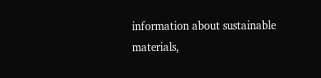information about sustainable materials,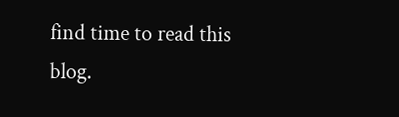find time to read this blog.